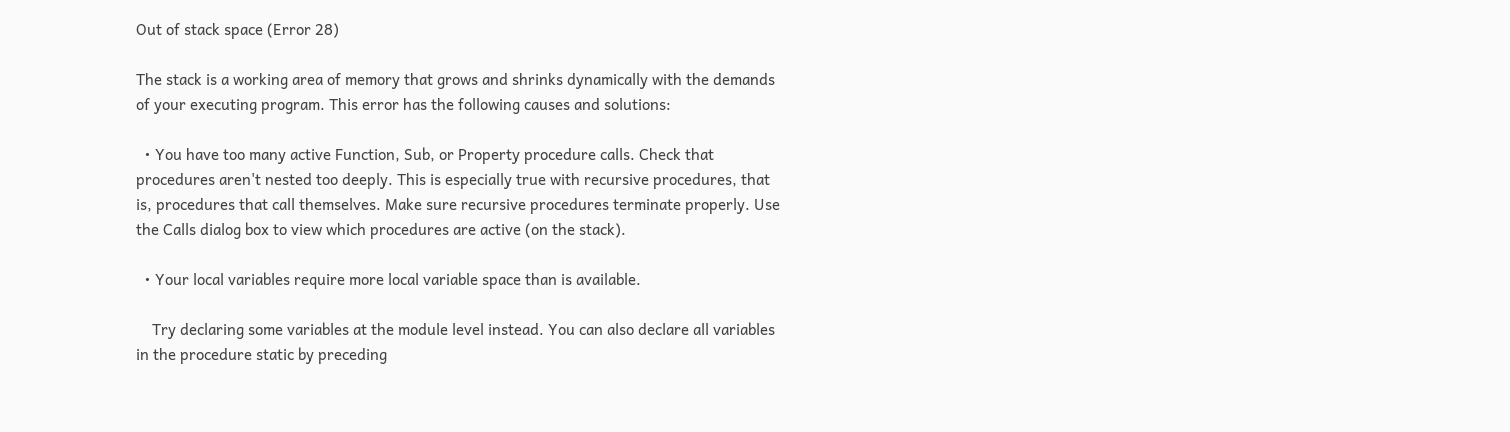Out of stack space (Error 28)

The stack is a working area of memory that grows and shrinks dynamically with the demands of your executing program. This error has the following causes and solutions:

  • You have too many active Function, Sub, or Property procedure calls. Check that procedures aren't nested too deeply. This is especially true with recursive procedures, that is, procedures that call themselves. Make sure recursive procedures terminate properly. Use the Calls dialog box to view which procedures are active (on the stack).

  • Your local variables require more local variable space than is available.

    Try declaring some variables at the module level instead. You can also declare all variables in the procedure static by preceding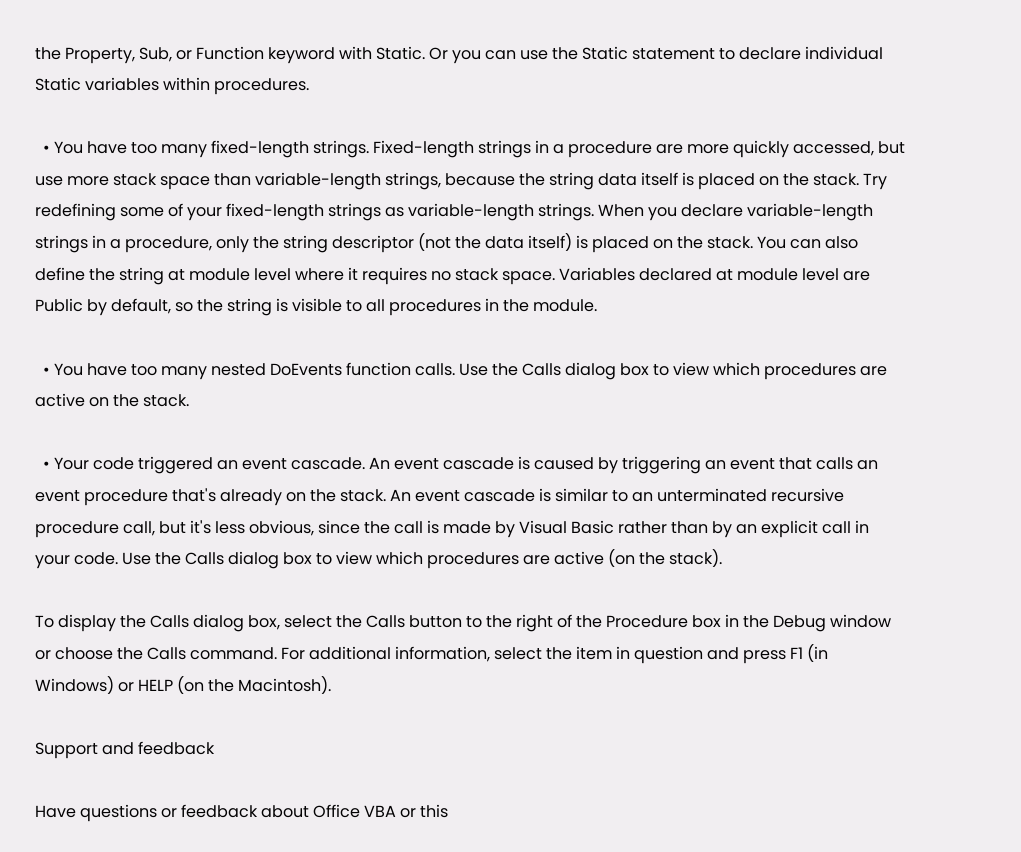the Property, Sub, or Function keyword with Static. Or you can use the Static statement to declare individual Static variables within procedures.

  • You have too many fixed-length strings. Fixed-length strings in a procedure are more quickly accessed, but use more stack space than variable-length strings, because the string data itself is placed on the stack. Try redefining some of your fixed-length strings as variable-length strings. When you declare variable-length strings in a procedure, only the string descriptor (not the data itself) is placed on the stack. You can also define the string at module level where it requires no stack space. Variables declared at module level are Public by default, so the string is visible to all procedures in the module.

  • You have too many nested DoEvents function calls. Use the Calls dialog box to view which procedures are active on the stack.

  • Your code triggered an event cascade. An event cascade is caused by triggering an event that calls an event procedure that's already on the stack. An event cascade is similar to an unterminated recursive procedure call, but it's less obvious, since the call is made by Visual Basic rather than by an explicit call in your code. Use the Calls dialog box to view which procedures are active (on the stack).

To display the Calls dialog box, select the Calls button to the right of the Procedure box in the Debug window or choose the Calls command. For additional information, select the item in question and press F1 (in Windows) or HELP (on the Macintosh).

Support and feedback

Have questions or feedback about Office VBA or this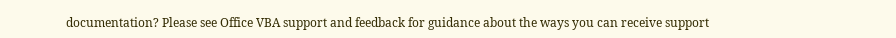documentation? Please see Office VBA support and feedback for guidance about the ways you can receive support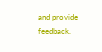and provide feedback.